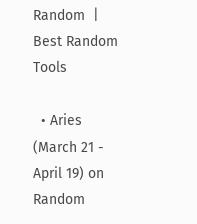Random  | Best Random Tools

  • Aries (March 21 - April 19) on Random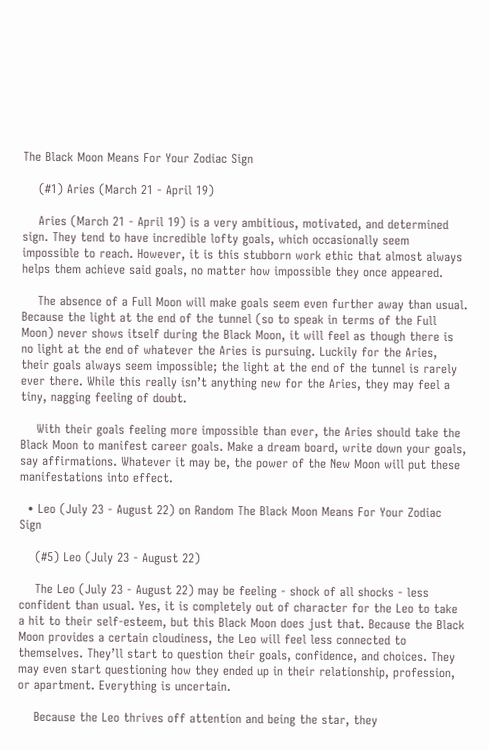The Black Moon Means For Your Zodiac Sign

    (#1) Aries (March 21 - April 19)

    Aries (March 21 - April 19) is a very ambitious, motivated, and determined sign. They tend to have incredible lofty goals, which occasionally seem impossible to reach. However, it is this stubborn work ethic that almost always helps them achieve said goals, no matter how impossible they once appeared.

    The absence of a Full Moon will make goals seem even further away than usual. Because the light at the end of the tunnel (so to speak in terms of the Full Moon) never shows itself during the Black Moon, it will feel as though there is no light at the end of whatever the Aries is pursuing. Luckily for the Aries, their goals always seem impossible; the light at the end of the tunnel is rarely ever there. While this really isn’t anything new for the Aries, they may feel a tiny, nagging feeling of doubt.

    With their goals feeling more impossible than ever, the Aries should take the Black Moon to manifest career goals. Make a dream board, write down your goals, say affirmations. Whatever it may be, the power of the New Moon will put these manifestations into effect.

  • Leo (July 23 - August 22) on Random The Black Moon Means For Your Zodiac Sign

    (#5) Leo (July 23 - August 22)

    The Leo (July 23 - August 22) may be feeling - shock of all shocks - less confident than usual. Yes, it is completely out of character for the Leo to take a hit to their self-esteem, but this Black Moon does just that. Because the Black Moon provides a certain cloudiness, the Leo will feel less connected to themselves. They’ll start to question their goals, confidence, and choices. They may even start questioning how they ended up in their relationship, profession, or apartment. Everything is uncertain.

    Because the Leo thrives off attention and being the star, they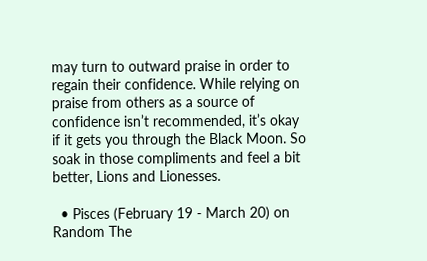may turn to outward praise in order to regain their confidence. While relying on praise from others as a source of confidence isn’t recommended, it’s okay if it gets you through the Black Moon. So soak in those compliments and feel a bit better, Lions and Lionesses.

  • Pisces (February 19 - March 20) on Random The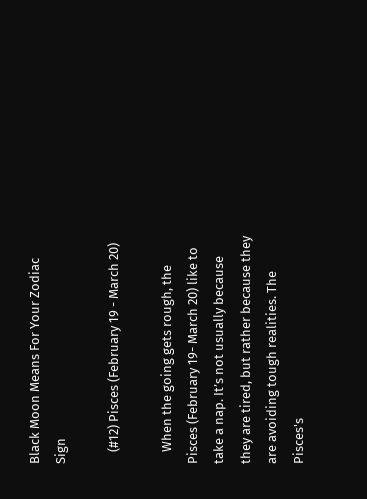Black Moon Means For Your Zodiac Sign

    (#12) Pisces (February 19 - March 20)

    When the going gets rough, the Pisces (February 19- March 20) like to take a nap. It’s not usually because they are tired, but rather because they are avoiding tough realities. The Pisces's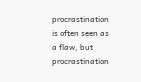procrastination is often seen as a flaw, but procrastination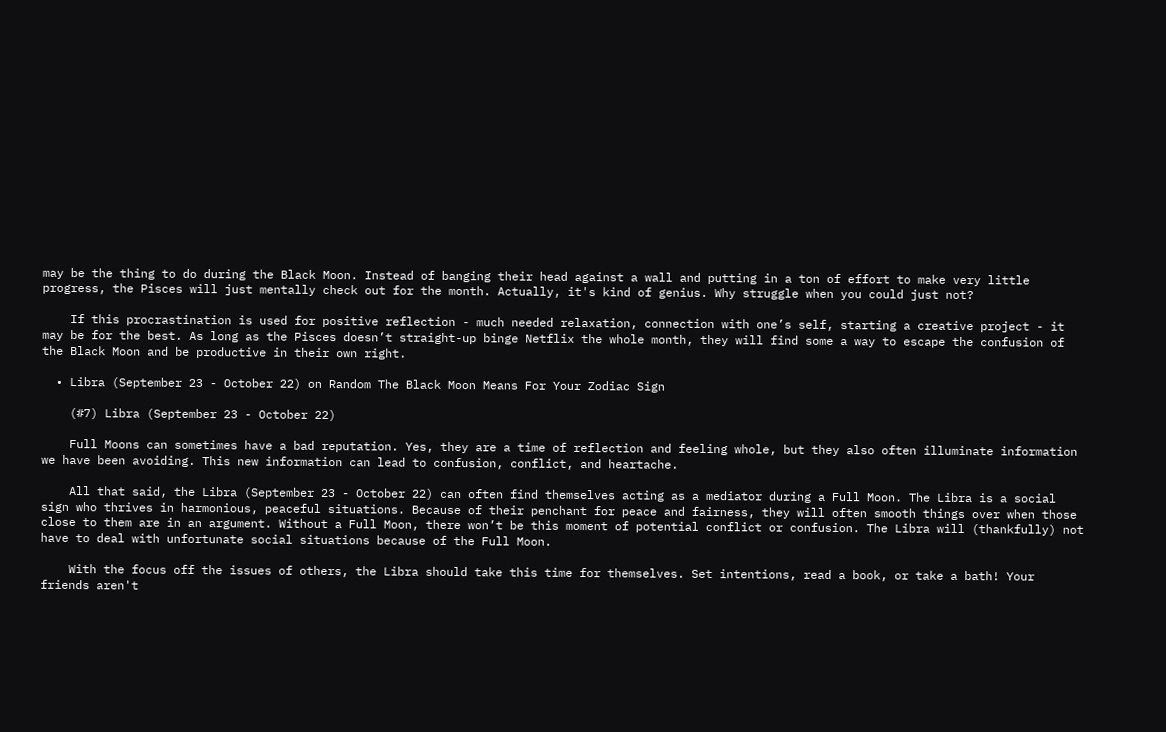may be the thing to do during the Black Moon. Instead of banging their head against a wall and putting in a ton of effort to make very little progress, the Pisces will just mentally check out for the month. Actually, it's kind of genius. Why struggle when you could just not?

    If this procrastination is used for positive reflection - much needed relaxation, connection with one’s self, starting a creative project - it may be for the best. As long as the Pisces doesn’t straight-up binge Netflix the whole month, they will find some a way to escape the confusion of the Black Moon and be productive in their own right.

  • Libra (September 23 - October 22) on Random The Black Moon Means For Your Zodiac Sign

    (#7) Libra (September 23 - October 22)

    Full Moons can sometimes have a bad reputation. Yes, they are a time of reflection and feeling whole, but they also often illuminate information we have been avoiding. This new information can lead to confusion, conflict, and heartache.

    All that said, the Libra (September 23 - October 22) can often find themselves acting as a mediator during a Full Moon. The Libra is a social sign who thrives in harmonious, peaceful situations. Because of their penchant for peace and fairness, they will often smooth things over when those close to them are in an argument. Without a Full Moon, there won’t be this moment of potential conflict or confusion. The Libra will (thankfully) not have to deal with unfortunate social situations because of the Full Moon.

    With the focus off the issues of others, the Libra should take this time for themselves. Set intentions, read a book, or take a bath! Your friends aren't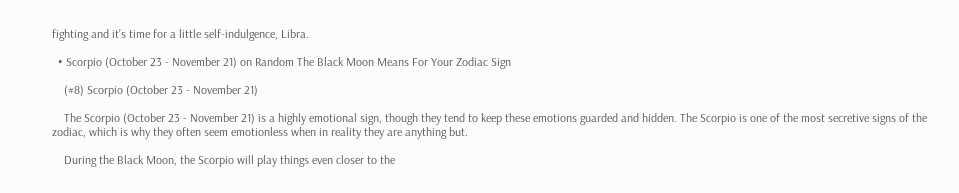fighting and it’s time for a little self-indulgence, Libra.

  • Scorpio (October 23 - November 21) on Random The Black Moon Means For Your Zodiac Sign

    (#8) Scorpio (October 23 - November 21)

    The Scorpio (October 23 - November 21) is a highly emotional sign, though they tend to keep these emotions guarded and hidden. The Scorpio is one of the most secretive signs of the zodiac, which is why they often seem emotionless when in reality they are anything but.

    During the Black Moon, the Scorpio will play things even closer to the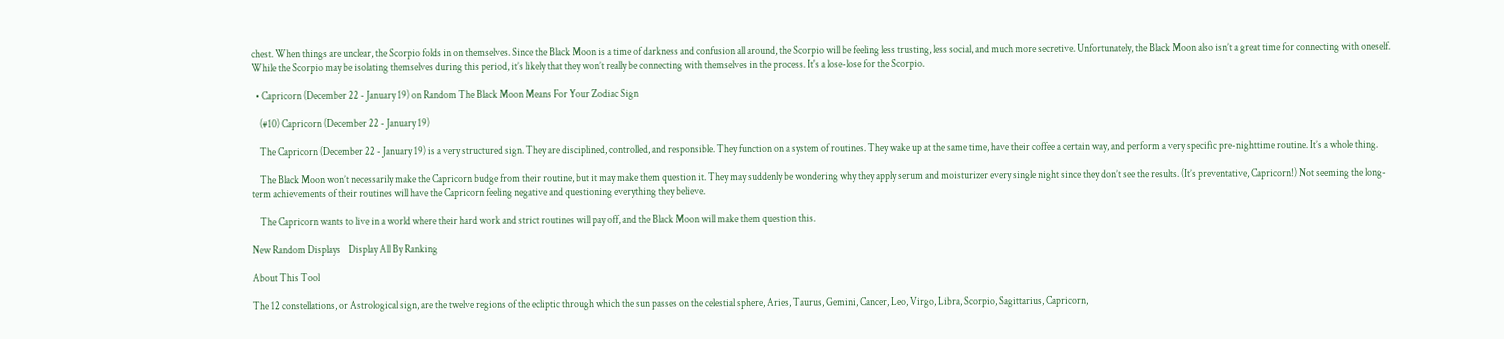chest. When things are unclear, the Scorpio folds in on themselves. Since the Black Moon is a time of darkness and confusion all around, the Scorpio will be feeling less trusting, less social, and much more secretive. Unfortunately, the Black Moon also isn’t a great time for connecting with oneself. While the Scorpio may be isolating themselves during this period, it’s likely that they won’t really be connecting with themselves in the process. It's a lose-lose for the Scorpio.

  • Capricorn (December 22 - January 19) on Random The Black Moon Means For Your Zodiac Sign

    (#10) Capricorn (December 22 - January 19)

    The Capricorn (December 22 - January 19) is a very structured sign. They are disciplined, controlled, and responsible. They function on a system of routines. They wake up at the same time, have their coffee a certain way, and perform a very specific pre-nighttime routine. It’s a whole thing.

    The Black Moon won’t necessarily make the Capricorn budge from their routine, but it may make them question it. They may suddenly be wondering why they apply serum and moisturizer every single night since they don’t see the results. (It’s preventative, Capricorn!) Not seeming the long-term achievements of their routines will have the Capricorn feeling negative and questioning everything they believe.

    The Capricorn wants to live in a world where their hard work and strict routines will pay off, and the Black Moon will make them question this.

New Random Displays    Display All By Ranking

About This Tool

The 12 constellations, or Astrological sign, are the twelve regions of the ecliptic through which the sun passes on the celestial sphere, Aries, Taurus, Gemini, Cancer, Leo, Virgo, Libra, Scorpio, Sagittarius, Capricorn,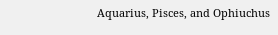Aquarius, Pisces, and Ophiuchus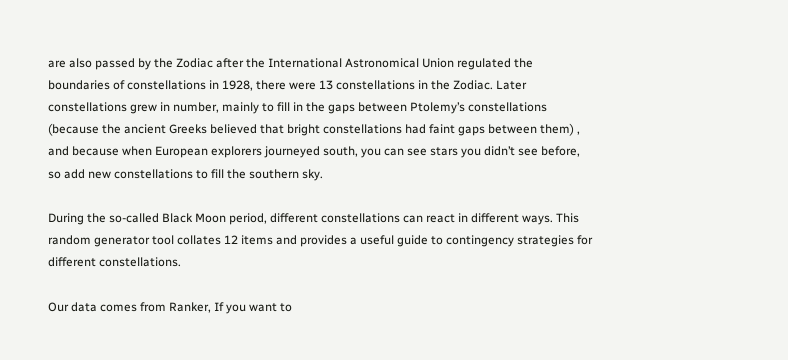are also passed by the Zodiac after the International Astronomical Union regulated the boundaries of constellations in 1928, there were 13 constellations in the Zodiac. Later constellations grew in number, mainly to fill in the gaps between Ptolemy’s constellations (because the ancient Greeks believed that bright constellations had faint gaps between them) , and because when European explorers journeyed south, you can see stars you didn’t see before, so add new constellations to fill the southern sky.

During the so-called Black Moon period, different constellations can react in different ways. This random generator tool collates 12 items and provides a useful guide to contingency strategies for different constellations.

Our data comes from Ranker, If you want to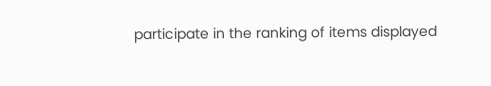participate in the ranking of items displayed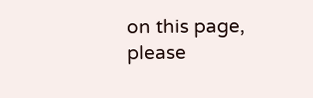on this page, please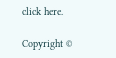click here.

Copyright ©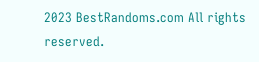2023 BestRandoms.com All rights reserved.